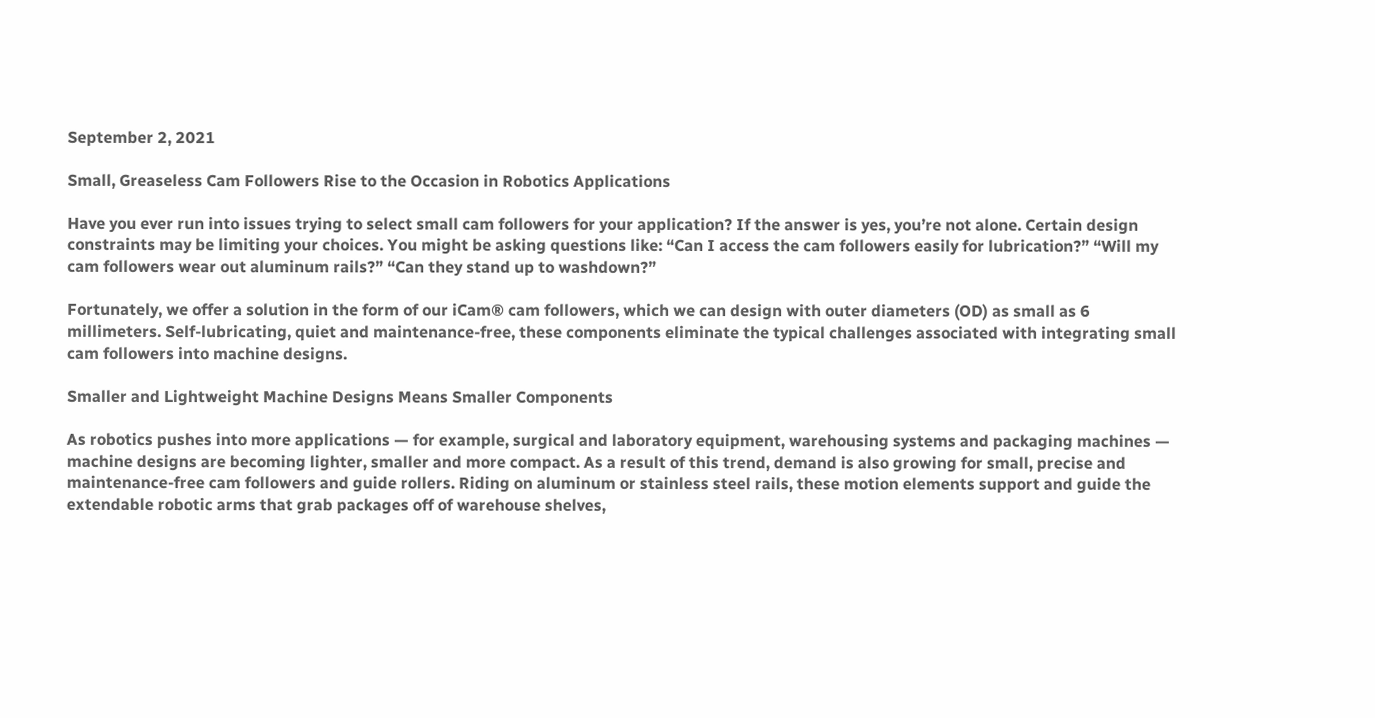September 2, 2021

Small, Greaseless Cam Followers Rise to the Occasion in Robotics Applications

Have you ever run into issues trying to select small cam followers for your application? If the answer is yes, you’re not alone. Certain design constraints may be limiting your choices. You might be asking questions like: “Can I access the cam followers easily for lubrication?” “Will my cam followers wear out aluminum rails?” “Can they stand up to washdown?”

Fortunately, we offer a solution in the form of our iCam® cam followers, which we can design with outer diameters (OD) as small as 6 millimeters. Self-lubricating, quiet and maintenance-free, these components eliminate the typical challenges associated with integrating small cam followers into machine designs.

Smaller and Lightweight Machine Designs Means Smaller Components

As robotics pushes into more applications — for example, surgical and laboratory equipment, warehousing systems and packaging machines — machine designs are becoming lighter, smaller and more compact. As a result of this trend, demand is also growing for small, precise and maintenance-free cam followers and guide rollers. Riding on aluminum or stainless steel rails, these motion elements support and guide the extendable robotic arms that grab packages off of warehouse shelves,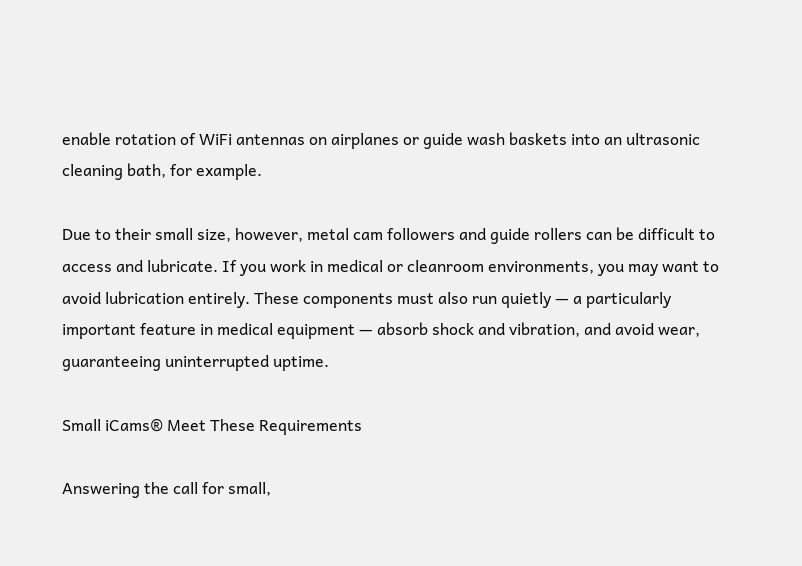enable rotation of WiFi antennas on airplanes or guide wash baskets into an ultrasonic cleaning bath, for example.

Due to their small size, however, metal cam followers and guide rollers can be difficult to access and lubricate. If you work in medical or cleanroom environments, you may want to avoid lubrication entirely. These components must also run quietly — a particularly important feature in medical equipment — absorb shock and vibration, and avoid wear, guaranteeing uninterrupted uptime.

Small iCams® Meet These Requirements

Answering the call for small,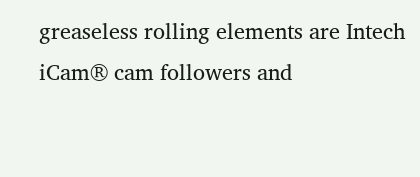greaseless rolling elements are Intech iCam® cam followers and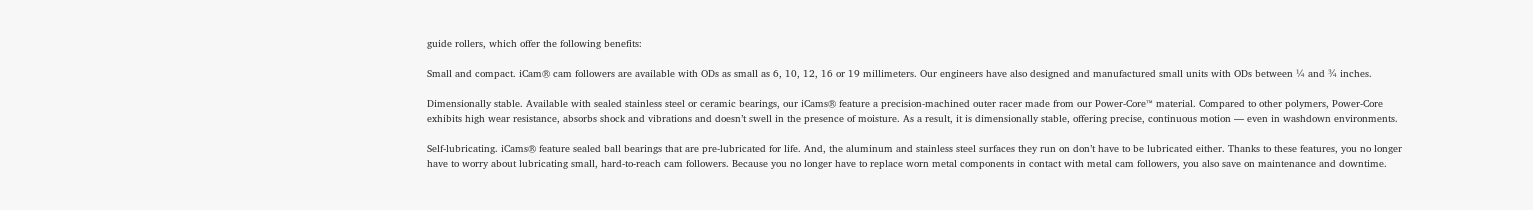guide rollers, which offer the following benefits:

Small and compact. iCam® cam followers are available with ODs as small as 6, 10, 12, 16 or 19 millimeters. Our engineers have also designed and manufactured small units with ODs between ¼ and ¾ inches.

Dimensionally stable. Available with sealed stainless steel or ceramic bearings, our iCams® feature a precision-machined outer racer made from our Power-Core™ material. Compared to other polymers, Power-Core exhibits high wear resistance, absorbs shock and vibrations and doesn’t swell in the presence of moisture. As a result, it is dimensionally stable, offering precise, continuous motion — even in washdown environments.

Self-lubricating. iCams® feature sealed ball bearings that are pre-lubricated for life. And, the aluminum and stainless steel surfaces they run on don’t have to be lubricated either. Thanks to these features, you no longer have to worry about lubricating small, hard-to-reach cam followers. Because you no longer have to replace worn metal components in contact with metal cam followers, you also save on maintenance and downtime.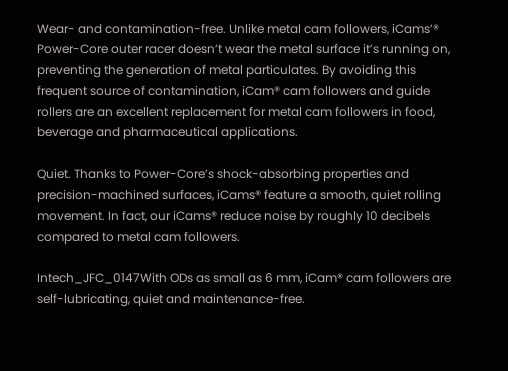Wear- and contamination-free. Unlike metal cam followers, iCams’® Power-Core outer racer doesn’t wear the metal surface it’s running on, preventing the generation of metal particulates. By avoiding this frequent source of contamination, iCam® cam followers and guide rollers are an excellent replacement for metal cam followers in food, beverage and pharmaceutical applications.

Quiet. Thanks to Power-Core’s shock-absorbing properties and precision-machined surfaces, iCams® feature a smooth, quiet rolling movement. In fact, our iCams® reduce noise by roughly 10 decibels compared to metal cam followers.

Intech_JFC_0147With ODs as small as 6 mm, iCam® cam followers are self-lubricating, quiet and maintenance-free.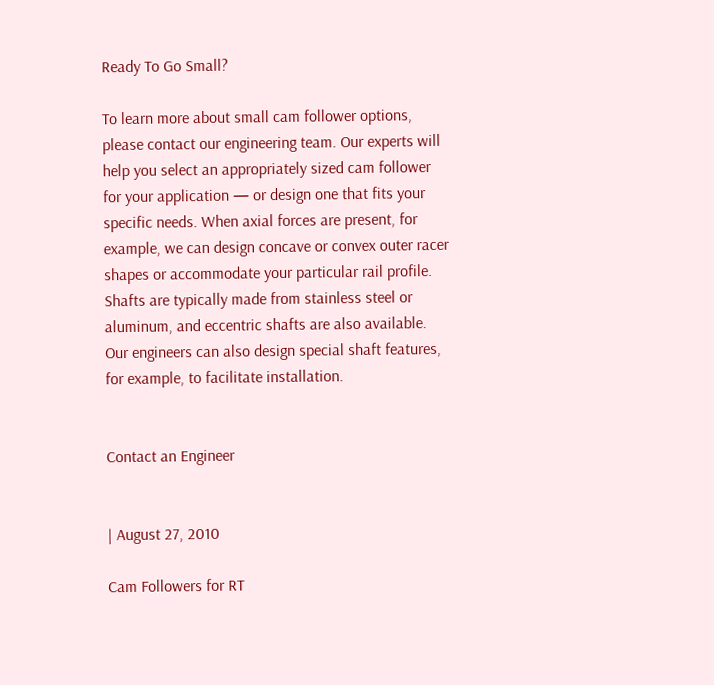Ready To Go Small?

To learn more about small cam follower options, please contact our engineering team. Our experts will help you select an appropriately sized cam follower for your application — or design one that fits your specific needs. When axial forces are present, for example, we can design concave or convex outer racer shapes or accommodate your particular rail profile. Shafts are typically made from stainless steel or aluminum, and eccentric shafts are also available. Our engineers can also design special shaft features, for example, to facilitate installation.


Contact an Engineer


| August 27, 2010

Cam Followers for RT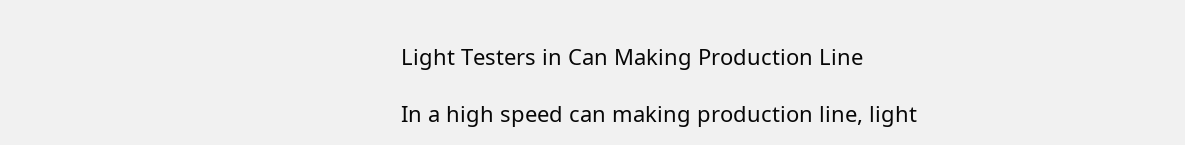Light Testers in Can Making Production Line

In a high speed can making production line, light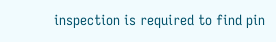inspection is required to find pin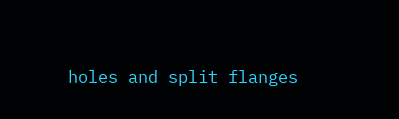holes and split flanges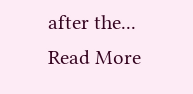after the... Read More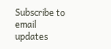Subscribe to email updates